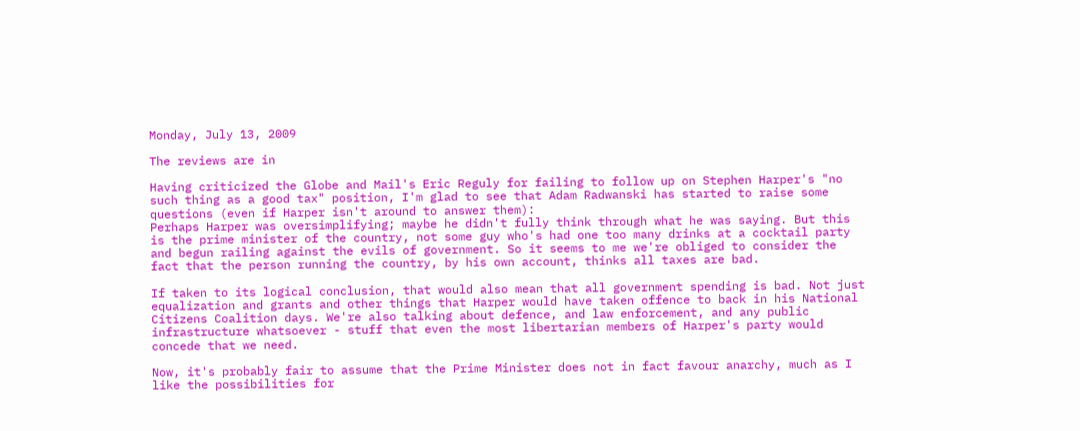Monday, July 13, 2009

The reviews are in

Having criticized the Globe and Mail's Eric Reguly for failing to follow up on Stephen Harper's "no such thing as a good tax" position, I'm glad to see that Adam Radwanski has started to raise some questions (even if Harper isn't around to answer them):
Perhaps Harper was oversimplifying; maybe he didn't fully think through what he was saying. But this is the prime minister of the country, not some guy who's had one too many drinks at a cocktail party and begun railing against the evils of government. So it seems to me we're obliged to consider the fact that the person running the country, by his own account, thinks all taxes are bad.

If taken to its logical conclusion, that would also mean that all government spending is bad. Not just equalization and grants and other things that Harper would have taken offence to back in his National Citizens Coalition days. We're also talking about defence, and law enforcement, and any public infrastructure whatsoever - stuff that even the most libertarian members of Harper's party would concede that we need.

Now, it's probably fair to assume that the Prime Minister does not in fact favour anarchy, much as I like the possibilities for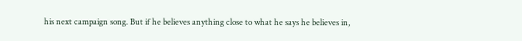his next campaign song. But if he believes anything close to what he says he believes in,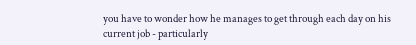you have to wonder how he manages to get through each day on his current job - particularly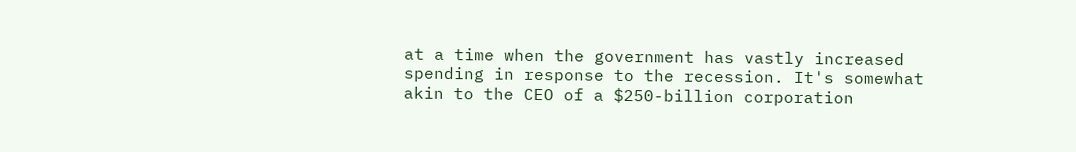at a time when the government has vastly increased spending in response to the recession. It's somewhat akin to the CEO of a $250-billion corporation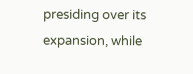presiding over its expansion, while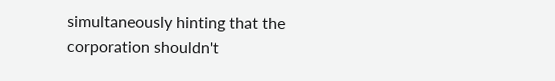simultaneously hinting that the corporation shouldn't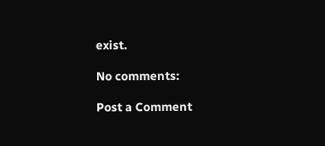exist.

No comments:

Post a Comment